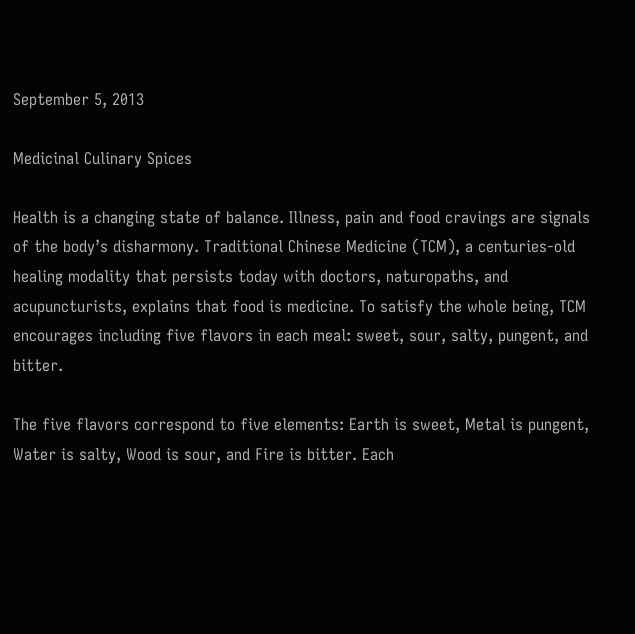September 5, 2013

Medicinal Culinary Spices

Health is a changing state of balance. Illness, pain and food cravings are signals of the body’s disharmony. Traditional Chinese Medicine (TCM), a centuries-old healing modality that persists today with doctors, naturopaths, and acupuncturists, explains that food is medicine. To satisfy the whole being, TCM encourages including five flavors in each meal: sweet, sour, salty, pungent, and bitter.

The five flavors correspond to five elements: Earth is sweet, Metal is pungent, Water is salty, Wood is sour, and Fire is bitter. Each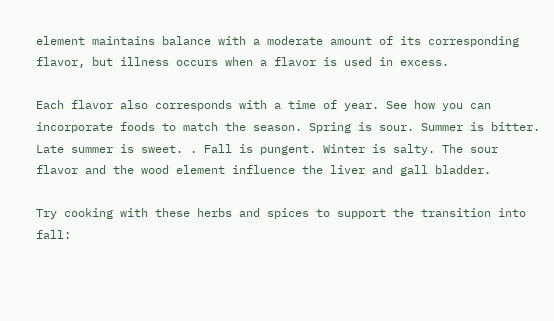element maintains balance with a moderate amount of its corresponding flavor, but illness occurs when a flavor is used in excess.

Each flavor also corresponds with a time of year. See how you can incorporate foods to match the season. Spring is sour. Summer is bitter. Late summer is sweet. . Fall is pungent. Winter is salty. The sour flavor and the wood element influence the liver and gall bladder.

Try cooking with these herbs and spices to support the transition into fall: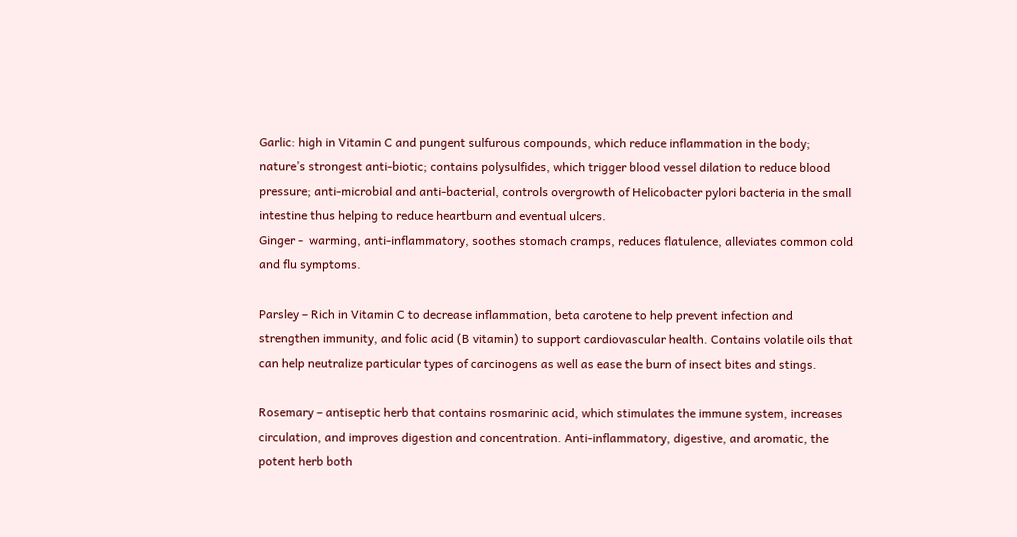Garlic: high in Vitamin C and pungent sulfurous compounds, which reduce inflammation in the body; nature’s strongest anti-biotic; contains polysulfides, which trigger blood vessel dilation to reduce blood pressure; anti-microbial and anti-bacterial, controls overgrowth of Helicobacter pylori bacteria in the small intestine thus helping to reduce heartburn and eventual ulcers.
Ginger -  warming, anti-inflammatory, soothes stomach cramps, reduces flatulence, alleviates common cold and flu symptoms.

Parsley – Rich in Vitamin C to decrease inflammation, beta carotene to help prevent infection and strengthen immunity, and folic acid (B vitamin) to support cardiovascular health. Contains volatile oils that can help neutralize particular types of carcinogens as well as ease the burn of insect bites and stings.

Rosemary – antiseptic herb that contains rosmarinic acid, which stimulates the immune system, increases circulation, and improves digestion and concentration. Anti-inflammatory, digestive, and aromatic, the potent herb both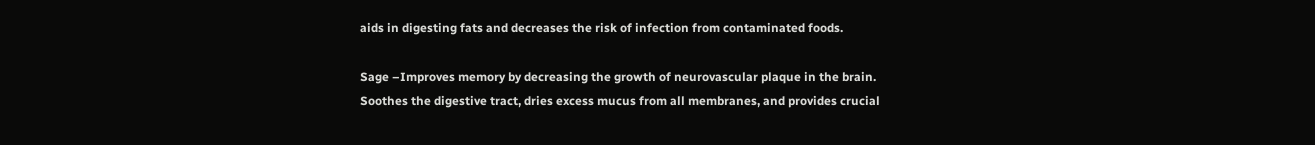aids in digesting fats and decreases the risk of infection from contaminated foods.

Sage –Improves memory by decreasing the growth of neurovascular plaque in the brain. Soothes the digestive tract, dries excess mucus from all membranes, and provides crucial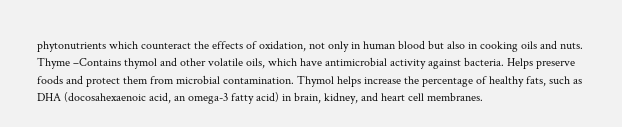phytonutrients which counteract the effects of oxidation, not only in human blood but also in cooking oils and nuts.
Thyme –Contains thymol and other volatile oils, which have antimicrobial activity against bacteria. Helps preserve foods and protect them from microbial contamination. Thymol helps increase the percentage of healthy fats, such as DHA (docosahexaenoic acid, an omega-3 fatty acid) in brain, kidney, and heart cell membranes.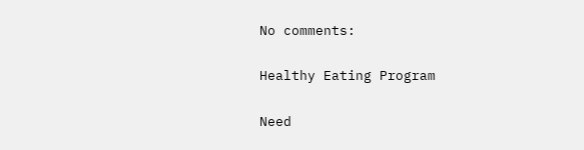No comments:

Healthy Eating Program

Need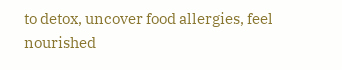to detox, uncover food allergies, feel nourished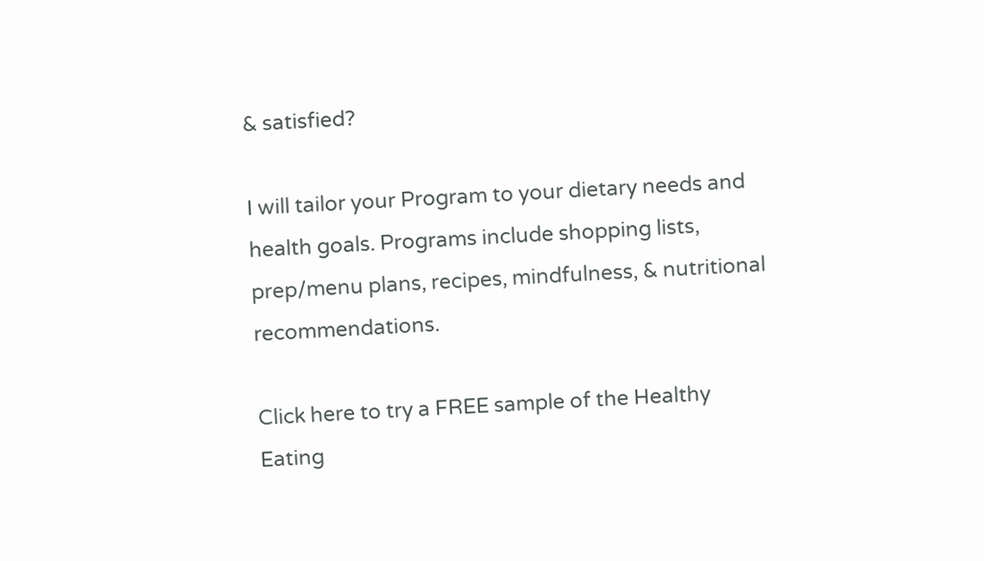& satisfied?

I will tailor your Program to your dietary needs and health goals. Programs include shopping lists, prep/menu plans, recipes, mindfulness, & nutritional recommendations.

Click here to try a FREE sample of the Healthy Eating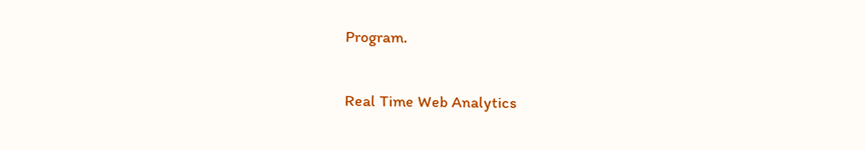Program.

Real Time Web Analytics